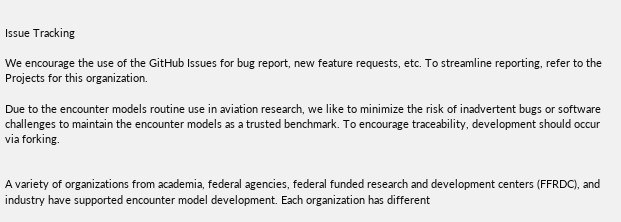Issue Tracking

We encourage the use of the GitHub Issues for bug report, new feature requests, etc. To streamline reporting, refer to the Projects for this organization.

Due to the encounter models routine use in aviation research, we like to minimize the risk of inadvertent bugs or software challenges to maintain the encounter models as a trusted benchmark. To encourage traceability, development should occur via forking.


A variety of organizations from academia, federal agencies, federal funded research and development centers (FFRDC), and industry have supported encounter model development. Each organization has different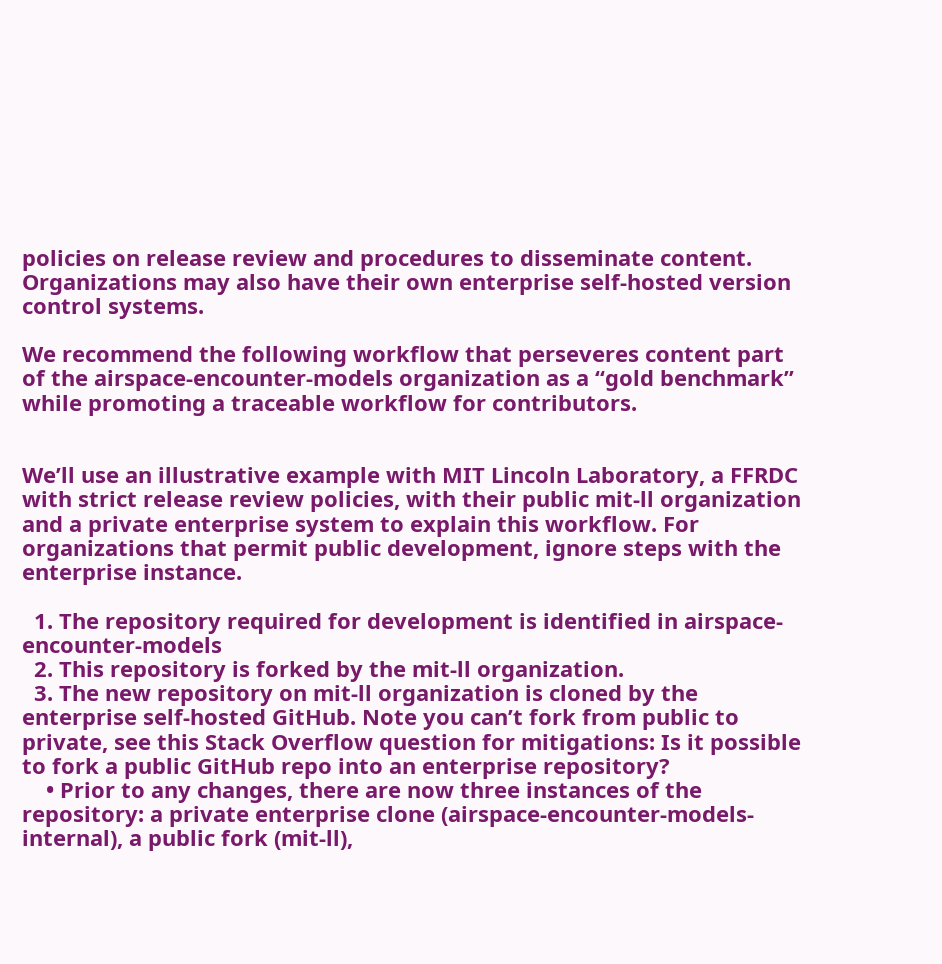policies on release review and procedures to disseminate content. Organizations may also have their own enterprise self-hosted version control systems.

We recommend the following workflow that perseveres content part of the airspace-encounter-models organization as a “gold benchmark” while promoting a traceable workflow for contributors.


We’ll use an illustrative example with MIT Lincoln Laboratory, a FFRDC with strict release review policies, with their public mit-ll organization and a private enterprise system to explain this workflow. For organizations that permit public development, ignore steps with the enterprise instance.

  1. The repository required for development is identified in airspace-encounter-models
  2. This repository is forked by the mit-ll organization.
  3. The new repository on mit-ll organization is cloned by the enterprise self-hosted GitHub. Note you can’t fork from public to private, see this Stack Overflow question for mitigations: Is it possible to fork a public GitHub repo into an enterprise repository?
    • Prior to any changes, there are now three instances of the repository: a private enterprise clone (airspace-encounter-models-internal), a public fork (mit-ll),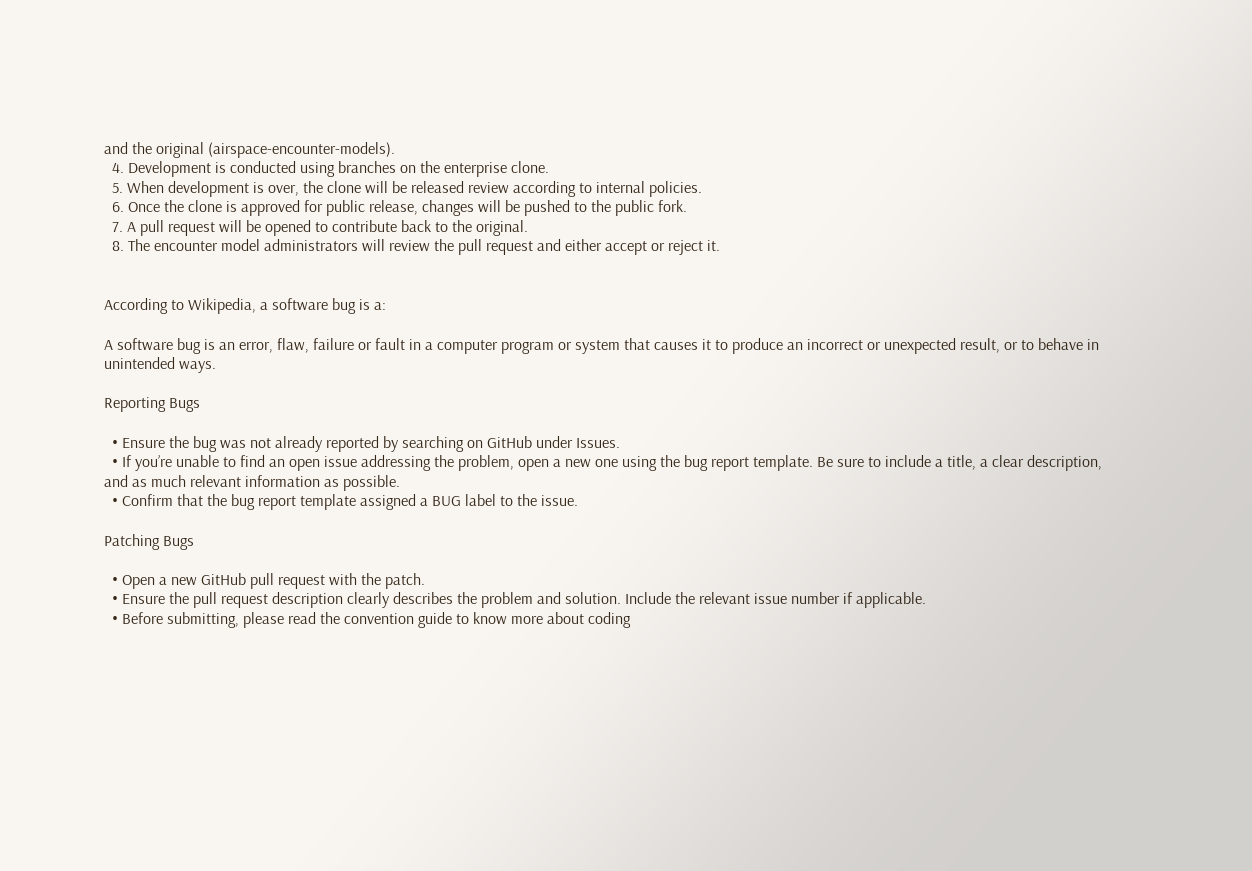and the original (airspace-encounter-models).
  4. Development is conducted using branches on the enterprise clone.
  5. When development is over, the clone will be released review according to internal policies.
  6. Once the clone is approved for public release, changes will be pushed to the public fork.
  7. A pull request will be opened to contribute back to the original.
  8. The encounter model administrators will review the pull request and either accept or reject it.


According to Wikipedia, a software bug is a:

A software bug is an error, flaw, failure or fault in a computer program or system that causes it to produce an incorrect or unexpected result, or to behave in unintended ways.

Reporting Bugs

  • Ensure the bug was not already reported by searching on GitHub under Issues.
  • If you’re unable to find an open issue addressing the problem, open a new one using the bug report template. Be sure to include a title, a clear description, and as much relevant information as possible.
  • Confirm that the bug report template assigned a BUG label to the issue.

Patching Bugs

  • Open a new GitHub pull request with the patch.
  • Ensure the pull request description clearly describes the problem and solution. Include the relevant issue number if applicable.
  • Before submitting, please read the convention guide to know more about coding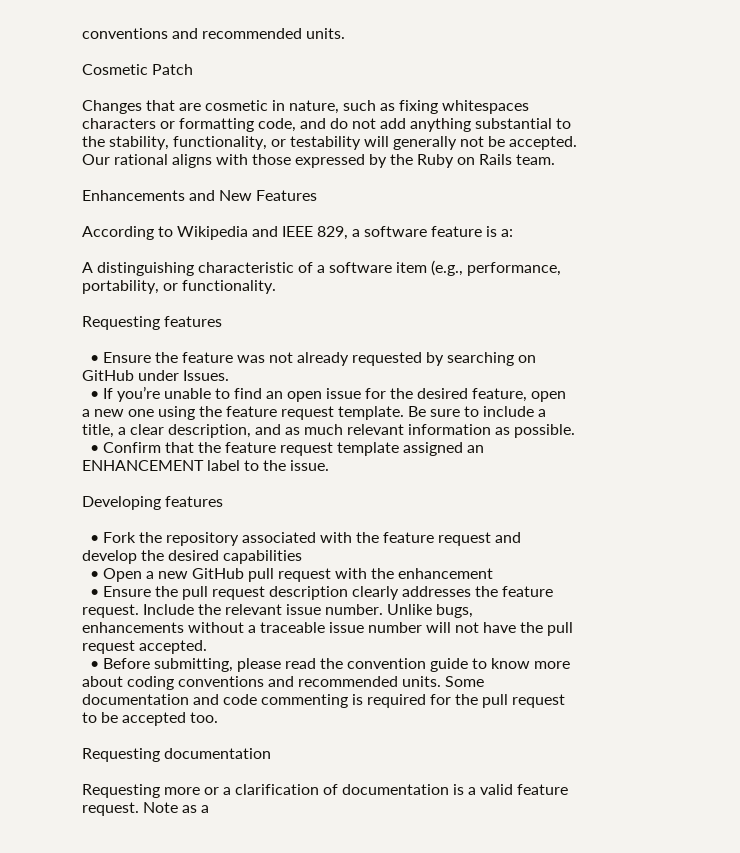conventions and recommended units.

Cosmetic Patch

Changes that are cosmetic in nature, such as fixing whitespaces characters or formatting code, and do not add anything substantial to the stability, functionality, or testability will generally not be accepted. Our rational aligns with those expressed by the Ruby on Rails team.

Enhancements and New Features

According to Wikipedia and IEEE 829, a software feature is a:

A distinguishing characteristic of a software item (e.g., performance, portability, or functionality.

Requesting features

  • Ensure the feature was not already requested by searching on GitHub under Issues.
  • If you’re unable to find an open issue for the desired feature, open a new one using the feature request template. Be sure to include a title, a clear description, and as much relevant information as possible.
  • Confirm that the feature request template assigned an ENHANCEMENT label to the issue.

Developing features

  • Fork the repository associated with the feature request and develop the desired capabilities
  • Open a new GitHub pull request with the enhancement
  • Ensure the pull request description clearly addresses the feature request. Include the relevant issue number. Unlike bugs, enhancements without a traceable issue number will not have the pull request accepted.
  • Before submitting, please read the convention guide to know more about coding conventions and recommended units. Some documentation and code commenting is required for the pull request to be accepted too.

Requesting documentation

Requesting more or a clarification of documentation is a valid feature request. Note as a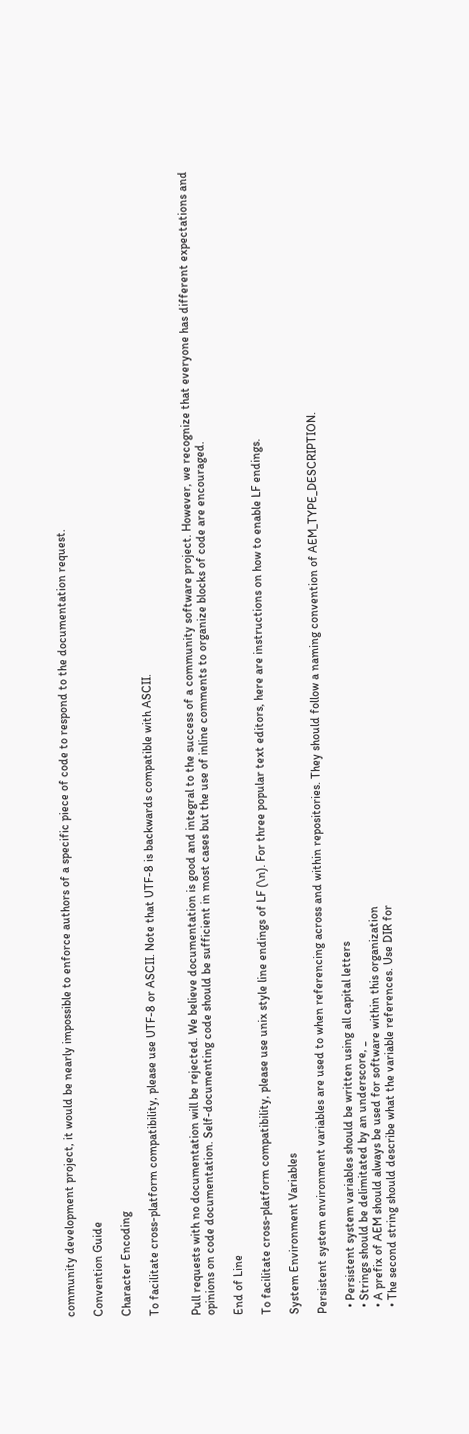community development project, it would be nearly impossible to enforce authors of a specific piece of code to respond to the documentation request.

Convention Guide

Character Encoding

To facilitate cross-platform compatibility, please use UTF-8 or ASCII. Note that UTF-8 is backwards compatible with ASCII.


Pull requests with no documentation will be rejected. We believe documentation is good and integral to the success of a community software project. However, we recognize that everyone has different expectations and opinions on code documentation. Self-documenting code should be sufficient in most cases but the use of inline comments to organize blocks of code are encouraged.

End of Line

To facilitate cross-platform compatibility, please use unix style line endings of LF (\n). For three popular text editors, here are instructions on how to enable LF endings.

System Environment Variables

Persistent system environment variables are used to when referencing across and within repositories. They should follow a naming convention of AEM_TYPE_DESCRIPTION.

  • Persistent system variables should be written using all capital letters
  • Strings should be delimitated by an underscore, _
  • A prefix of AEM should always be used for software within this organization
  • The second string should describe what the variable references. Use DIR for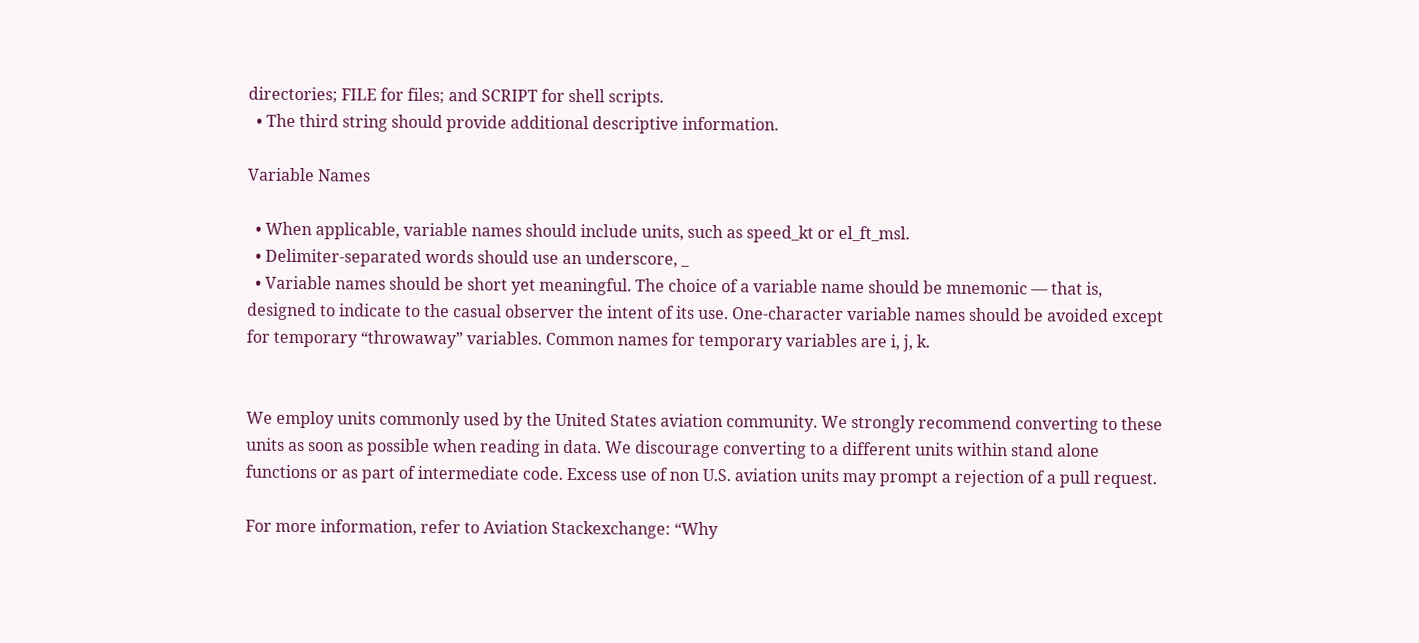directories; FILE for files; and SCRIPT for shell scripts.
  • The third string should provide additional descriptive information.

Variable Names

  • When applicable, variable names should include units, such as speed_kt or el_ft_msl.
  • Delimiter-separated words should use an underscore, _
  • Variable names should be short yet meaningful. The choice of a variable name should be mnemonic — that is, designed to indicate to the casual observer the intent of its use. One-character variable names should be avoided except for temporary “throwaway” variables. Common names for temporary variables are i, j, k.


We employ units commonly used by the United States aviation community. We strongly recommend converting to these units as soon as possible when reading in data. We discourage converting to a different units within stand alone functions or as part of intermediate code. Excess use of non U.S. aviation units may prompt a rejection of a pull request.

For more information, refer to Aviation Stackexchange: “Why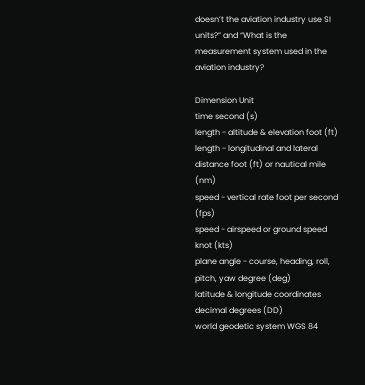doesn’t the aviation industry use SI units?” and “What is the measurement system used in the aviation industry?

Dimension Unit
time second (s)
length - altitude & elevation foot (ft)
length - longitudinal and lateral distance foot (ft) or nautical mile (nm)
speed - vertical rate foot per second (fps)
speed - airspeed or ground speed knot (kts)
plane angle - course, heading, roll, pitch, yaw degree (deg)
latitude & longitude coordinates decimal degrees (DD)
world geodetic system WGS 84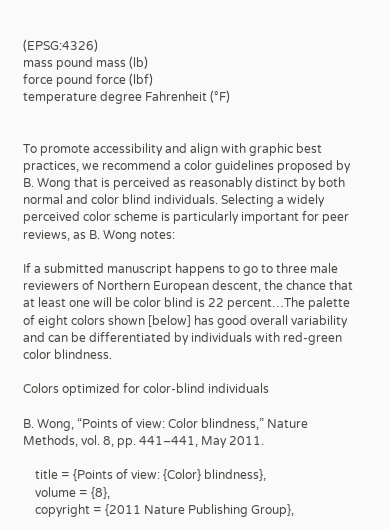(EPSG:4326)
mass pound mass (lb)
force pound force (lbf)
temperature degree Fahrenheit (°F)


To promote accessibility and align with graphic best practices, we recommend a color guidelines proposed by B. Wong that is perceived as reasonably distinct by both normal and color blind individuals. Selecting a widely perceived color scheme is particularly important for peer reviews, as B. Wong notes:

If a submitted manuscript happens to go to three male reviewers of Northern European descent, the chance that at least one will be color blind is 22 percent…The palette of eight colors shown [below] has good overall variability and can be differentiated by individuals with red-green color blindness.

Colors optimized for color-blind individuals

B. Wong, “Points of view: Color blindness,” Nature Methods, vol. 8, pp. 441–441, May 2011.

    title = {Points of view: {Color} blindness},
    volume = {8},
    copyright = {2011 Nature Publishing Group},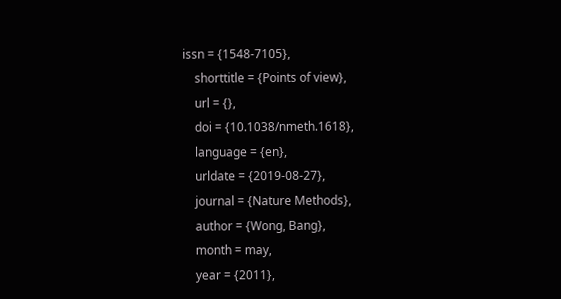issn = {1548-7105},
    shorttitle = {Points of view},
    url = {},
    doi = {10.1038/nmeth.1618},
    language = {en},
    urldate = {2019-08-27},
    journal = {Nature Methods},
    author = {Wong, Bang},
    month = may,
    year = {2011},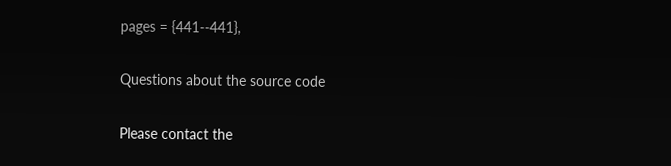pages = {441--441},

Questions about the source code

Please contact the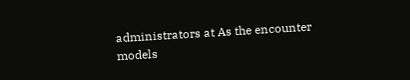administrators at As the encounter models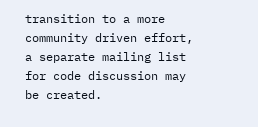transition to a more community driven effort, a separate mailing list for code discussion may be created.